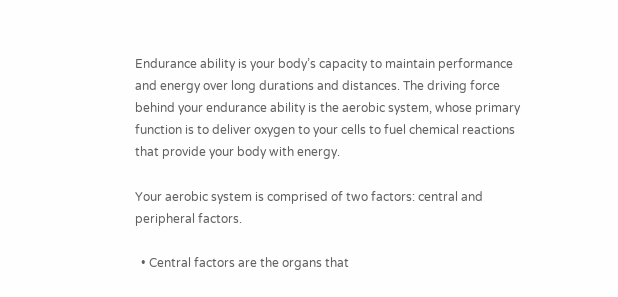Endurance ability is your body’s capacity to maintain performance and energy over long durations and distances. The driving force behind your endurance ability is the aerobic system, whose primary function is to deliver oxygen to your cells to fuel chemical reactions that provide your body with energy.

Your aerobic system is comprised of two factors: central and peripheral factors.

  • Central factors are the organs that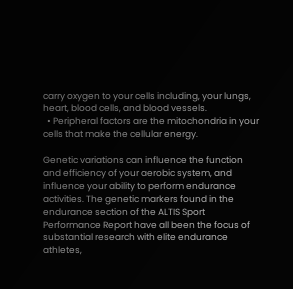carry oxygen to your cells including, your lungs, heart, blood cells, and blood vessels.
  • Peripheral factors are the mitochondria in your cells that make the cellular energy.

Genetic variations can influence the function and efficiency of your aerobic system, and influence your ability to perform endurance activities. The genetic markers found in the endurance section of the ALTIS Sport Performance Report have all been the focus of substantial research with elite endurance athletes,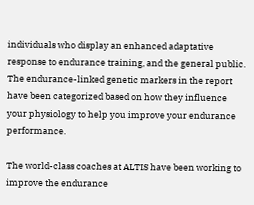individuals who display an enhanced adaptative response to endurance training, and the general public. The endurance-linked genetic markers in the report have been categorized based on how they influence your physiology to help you improve your endurance performance.

The world-class coaches at ALTIS have been working to improve the endurance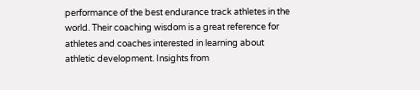performance of the best endurance track athletes in the world. Their coaching wisdom is a great reference for athletes and coaches interested in learning about athletic development. Insights from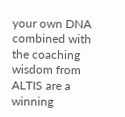your own DNA combined with the coaching wisdom from ALTIS are a winning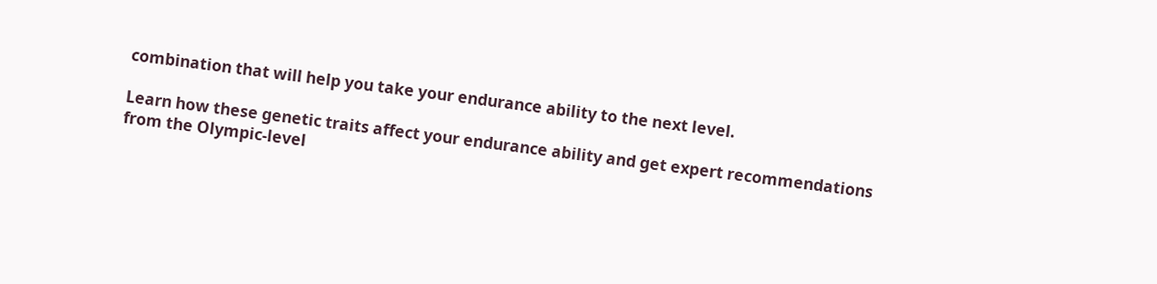combination that will help you take your endurance ability to the next level.

Learn how these genetic traits affect your endurance ability and get expert recommendations from the Olympic-level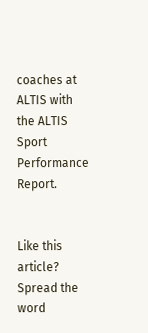coaches at ALTIS with the ALTIS Sport Performance Report.


Like this article? Spread the word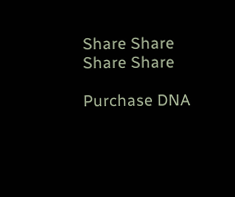Share Share Share Share

Purchase DNA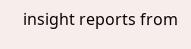insight reports from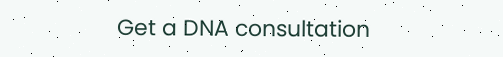Get a DNA consultation